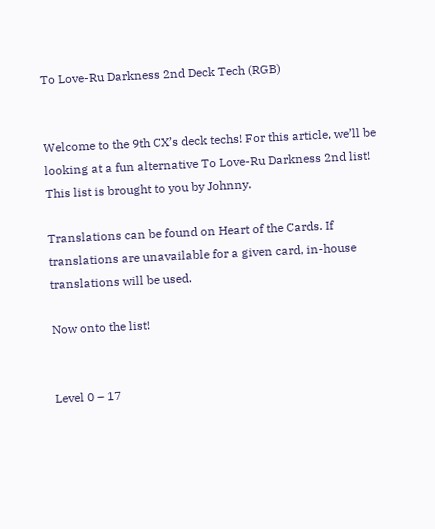To Love-Ru Darkness 2nd Deck Tech (RGB)


Welcome to the 9th CX’s deck techs! For this article, we’ll be looking at a fun alternative To Love-Ru Darkness 2nd list! This list is brought to you by Johnny.

Translations can be found on Heart of the Cards. If translations are unavailable for a given card, in-house translations will be used.

Now onto the list!


Level 0 – 17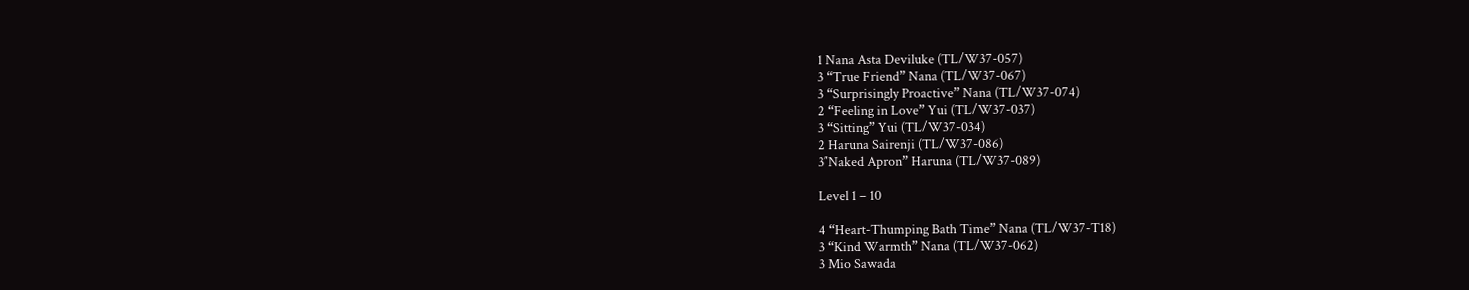1 Nana Asta Deviluke (TL/W37-057)
3 “True Friend” Nana (TL/W37-067)
3 “Surprisingly Proactive” Nana (TL/W37-074)
2 “Feeling in Love” Yui (TL/W37-037)
3 “Sitting” Yui (TL/W37-034)
2 Haruna Sairenji (TL/W37-086)
3″Naked Apron” Haruna (TL/W37-089)

Level 1 – 10

4 “Heart-Thumping Bath Time” Nana (TL/W37-T18)
3 “Kind Warmth” Nana (TL/W37-062)
3 Mio Sawada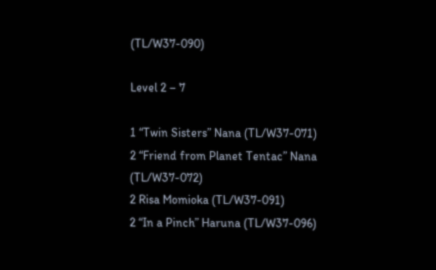(TL/W37-090)

Level 2 – 7

1 “Twin Sisters” Nana (TL/W37-071)
2 “Friend from Planet Tentac” Nana (TL/W37-072)
2 Risa Momioka (TL/W37-091)
2 “In a Pinch” Haruna (TL/W37-096)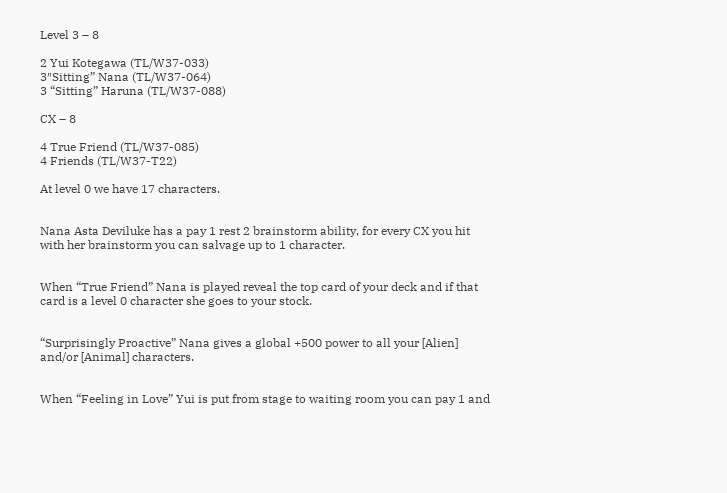Level 3 – 8

2 Yui Kotegawa (TL/W37-033)
3″Sitting” Nana (TL/W37-064)
3 “Sitting” Haruna (TL/W37-088)

CX – 8

4 True Friend (TL/W37-085)
4 Friends (TL/W37-T22)

At level 0 we have 17 characters.


Nana Asta Deviluke has a pay 1 rest 2 brainstorm ability, for every CX you hit with her brainstorm you can salvage up to 1 character.


When “True Friend” Nana is played reveal the top card of your deck and if that card is a level 0 character she goes to your stock.


“Surprisingly Proactive” Nana gives a global +500 power to all your [Alien] and/or [Animal] characters.


When “Feeling in Love” Yui is put from stage to waiting room you can pay 1 and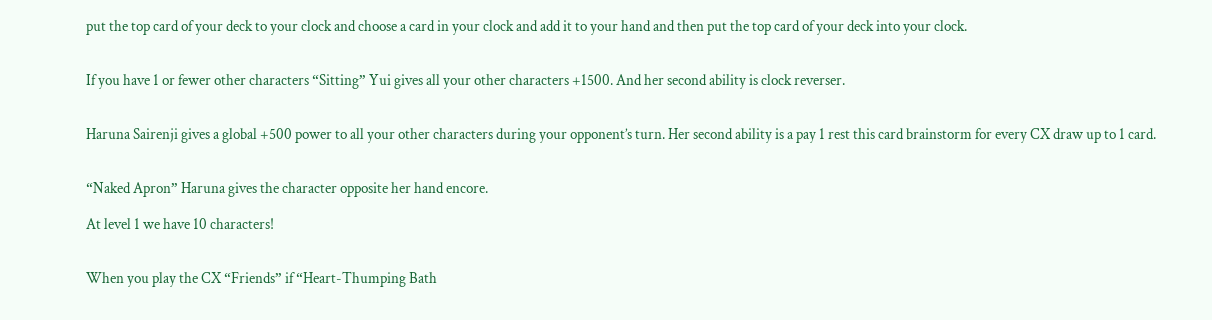put the top card of your deck to your clock and choose a card in your clock and add it to your hand and then put the top card of your deck into your clock.


If you have 1 or fewer other characters “Sitting” Yui gives all your other characters +1500. And her second ability is clock reverser.


Haruna Sairenji gives a global +500 power to all your other characters during your opponent’s turn. Her second ability is a pay 1 rest this card brainstorm for every CX draw up to 1 card.


“Naked Apron” Haruna gives the character opposite her hand encore.

At level 1 we have 10 characters!


When you play the CX “Friends” if “Heart-Thumping Bath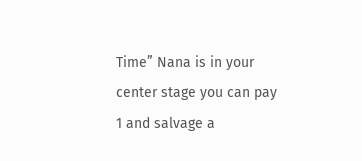Time” Nana is in your center stage you can pay 1 and salvage a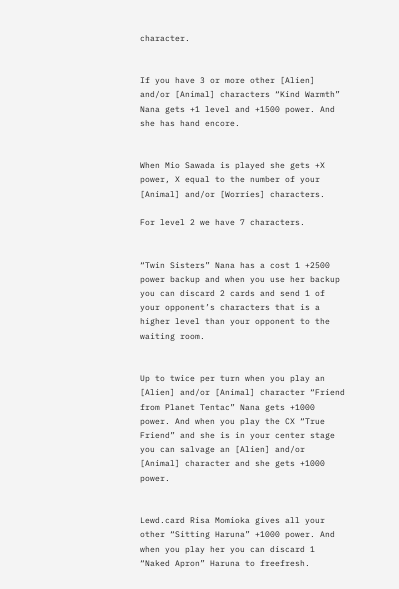character.


If you have 3 or more other [Alien] and/or [Animal] characters “Kind Warmth” Nana gets +1 level and +1500 power. And she has hand encore.


When Mio Sawada is played she gets +X power, X equal to the number of your [Animal] and/or [Worries] characters.

For level 2 we have 7 characters.


“Twin Sisters” Nana has a cost 1 +2500 power backup and when you use her backup you can discard 2 cards and send 1 of your opponent’s characters that is a higher level than your opponent to the waiting room.


Up to twice per turn when you play an [Alien] and/or [Animal] character “Friend from Planet Tentac” Nana gets +1000 power. And when you play the CX “True Friend” and she is in your center stage you can salvage an [Alien] and/or [Animal] character and she gets +1000 power.


Lewd.card Risa Momioka gives all your other “Sitting Haruna” +1000 power. And when you play her you can discard 1 “Naked Apron” Haruna to freefresh.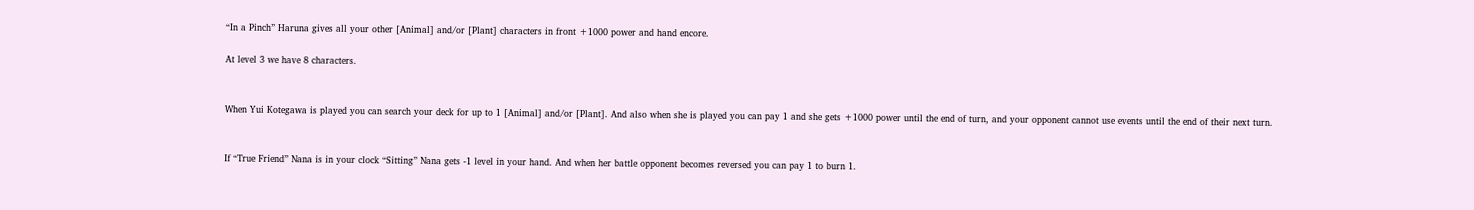“In a Pinch” Haruna gives all your other [Animal] and/or [Plant] characters in front +1000 power and hand encore.

At level 3 we have 8 characters.


When Yui Kotegawa is played you can search your deck for up to 1 [Animal] and/or [Plant]. And also when she is played you can pay 1 and she gets +1000 power until the end of turn, and your opponent cannot use events until the end of their next turn.


If “True Friend” Nana is in your clock “Sitting” Nana gets -1 level in your hand. And when her battle opponent becomes reversed you can pay 1 to burn 1.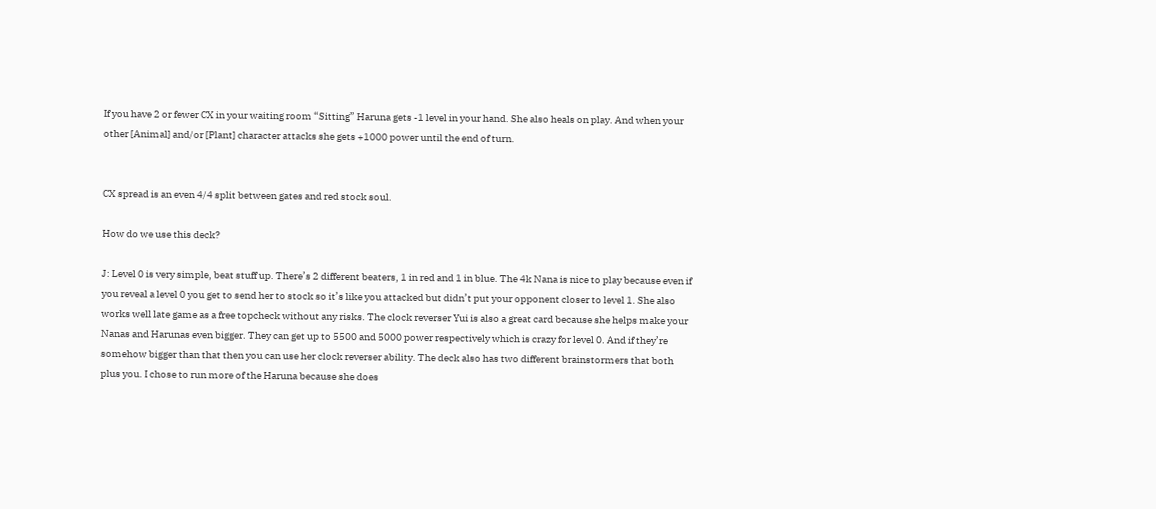If you have 2 or fewer CX in your waiting room “Sitting” Haruna gets -1 level in your hand. She also heals on play. And when your other [Animal] and/or [Plant] character attacks she gets +1000 power until the end of turn.


CX spread is an even 4/4 split between gates and red stock soul.

How do we use this deck?

J: Level 0 is very simple, beat stuff up. There’s 2 different beaters, 1 in red and 1 in blue. The 4k Nana is nice to play because even if you reveal a level 0 you get to send her to stock so it’s like you attacked but didn’t put your opponent closer to level 1. She also works well late game as a free topcheck without any risks. The clock reverser Yui is also a great card because she helps make your Nanas and Harunas even bigger. They can get up to 5500 and 5000 power respectively which is crazy for level 0. And if they’re somehow bigger than that then you can use her clock reverser ability. The deck also has two different brainstormers that both plus you. I chose to run more of the Haruna because she does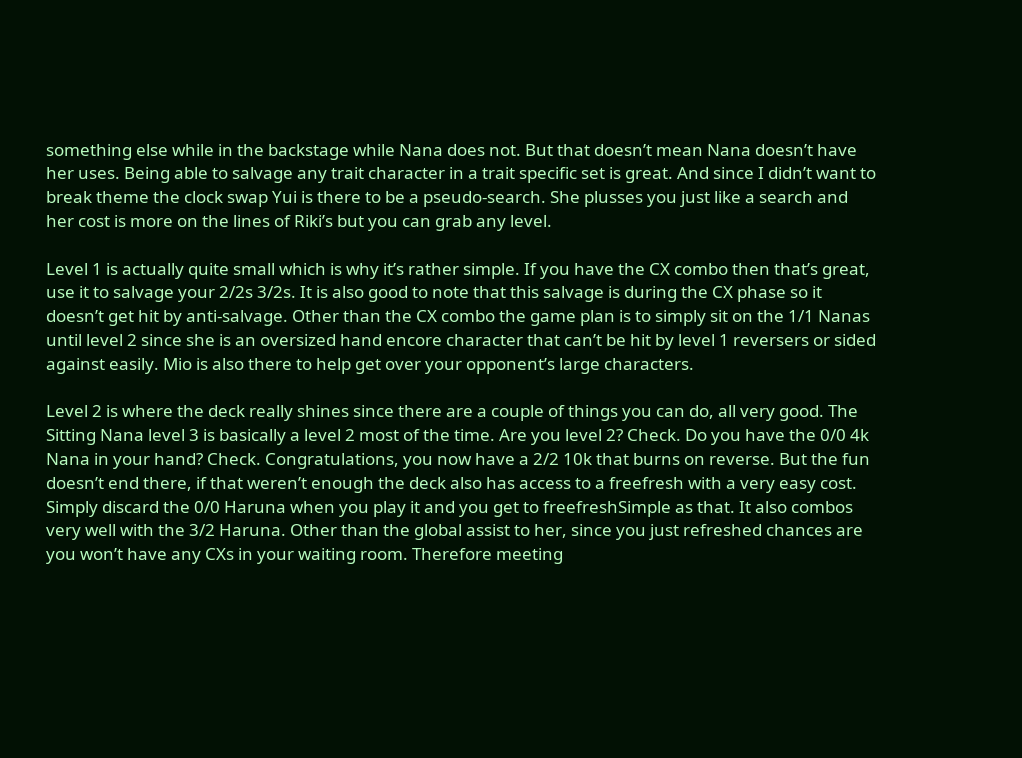something else while in the backstage while Nana does not. But that doesn’t mean Nana doesn’t have her uses. Being able to salvage any trait character in a trait specific set is great. And since I didn’t want to break theme the clock swap Yui is there to be a pseudo-search. She plusses you just like a search and her cost is more on the lines of Riki’s but you can grab any level.

Level 1 is actually quite small which is why it’s rather simple. If you have the CX combo then that’s great, use it to salvage your 2/2s 3/2s. It is also good to note that this salvage is during the CX phase so it doesn’t get hit by anti-salvage. Other than the CX combo the game plan is to simply sit on the 1/1 Nanas until level 2 since she is an oversized hand encore character that can’t be hit by level 1 reversers or sided against easily. Mio is also there to help get over your opponent’s large characters.

Level 2 is where the deck really shines since there are a couple of things you can do, all very good. The Sitting Nana level 3 is basically a level 2 most of the time. Are you level 2? Check. Do you have the 0/0 4k Nana in your hand? Check. Congratulations, you now have a 2/2 10k that burns on reverse. But the fun doesn’t end there, if that weren’t enough the deck also has access to a freefresh with a very easy cost. Simply discard the 0/0 Haruna when you play it and you get to freefreshSimple as that. It also combos very well with the 3/2 Haruna. Other than the global assist to her, since you just refreshed chances are you won’t have any CXs in your waiting room. Therefore meeting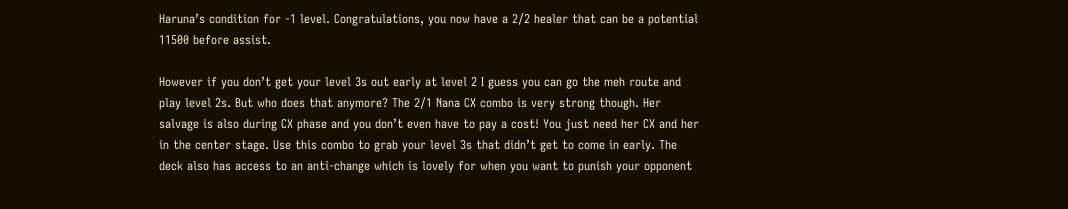Haruna’s condition for -1 level. Congratulations, you now have a 2/2 healer that can be a potential 11500 before assist.

However if you don’t get your level 3s out early at level 2 I guess you can go the meh route and play level 2s. But who does that anymore? The 2/1 Nana CX combo is very strong though. Her salvage is also during CX phase and you don’t even have to pay a cost! You just need her CX and her in the center stage. Use this combo to grab your level 3s that didn’t get to come in early. The deck also has access to an anti-change which is lovely for when you want to punish your opponent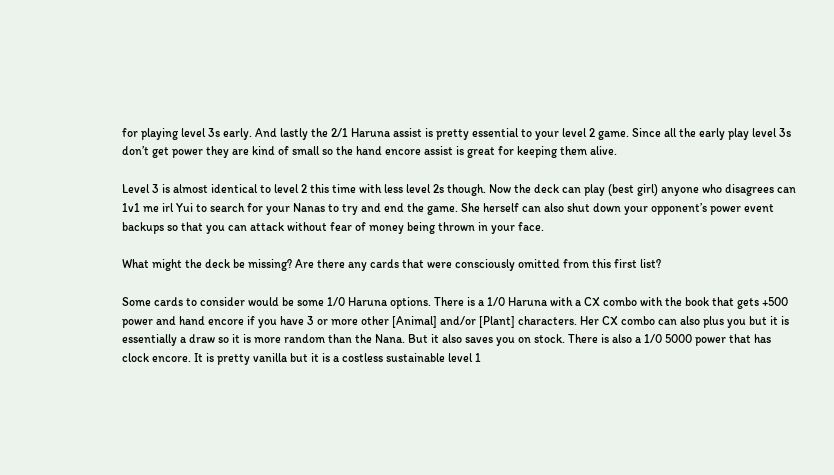for playing level 3s early. And lastly the 2/1 Haruna assist is pretty essential to your level 2 game. Since all the early play level 3s don’t get power they are kind of small so the hand encore assist is great for keeping them alive.

Level 3 is almost identical to level 2 this time with less level 2s though. Now the deck can play (best girl) anyone who disagrees can 1v1 me irl Yui to search for your Nanas to try and end the game. She herself can also shut down your opponent’s power event backups so that you can attack without fear of money being thrown in your face.

What might the deck be missing? Are there any cards that were consciously omitted from this first list?

Some cards to consider would be some 1/0 Haruna options. There is a 1/0 Haruna with a CX combo with the book that gets +500 power and hand encore if you have 3 or more other [Animal] and/or [Plant] characters. Her CX combo can also plus you but it is essentially a draw so it is more random than the Nana. But it also saves you on stock. There is also a 1/0 5000 power that has clock encore. It is pretty vanilla but it is a costless sustainable level 1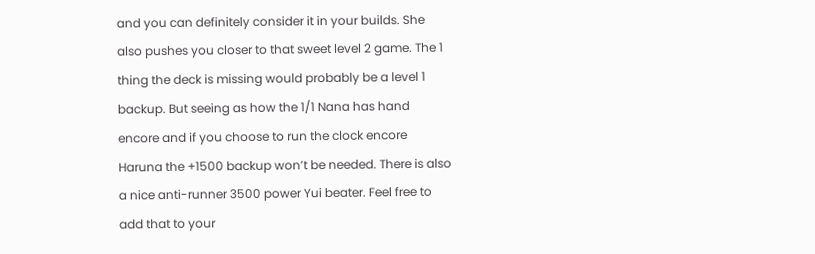and you can definitely consider it in your builds. She also pushes you closer to that sweet level 2 game. The 1 thing the deck is missing would probably be a level 1 backup. But seeing as how the 1/1 Nana has hand encore and if you choose to run the clock encore Haruna the +1500 backup won’t be needed. There is also a nice anti-runner 3500 power Yui beater. Feel free to add that to your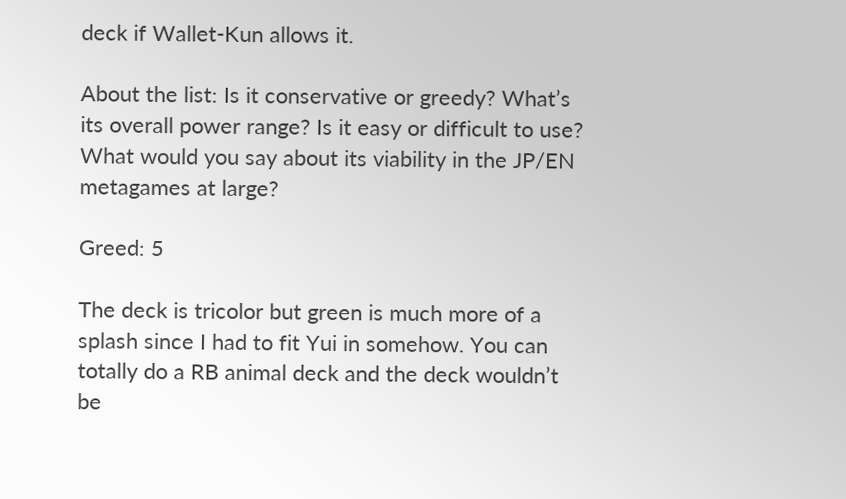deck if Wallet-Kun allows it.

About the list: Is it conservative or greedy? What’s its overall power range? Is it easy or difficult to use? What would you say about its viability in the JP/EN metagames at large?

Greed: 5

The deck is tricolor but green is much more of a splash since I had to fit Yui in somehow. You can totally do a RB animal deck and the deck wouldn’t be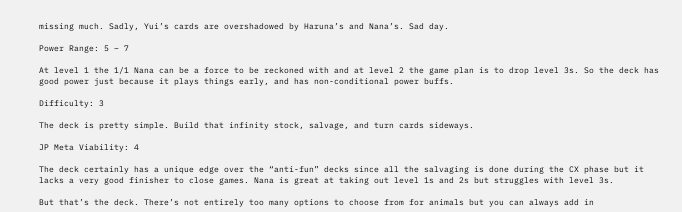missing much. Sadly, Yui’s cards are overshadowed by Haruna’s and Nana’s. Sad day.

Power Range: 5 – 7

At level 1 the 1/1 Nana can be a force to be reckoned with and at level 2 the game plan is to drop level 3s. So the deck has good power just because it plays things early, and has non-conditional power buffs.

Difficulty: 3

The deck is pretty simple. Build that infinity stock, salvage, and turn cards sideways.

JP Meta Viability: 4

The deck certainly has a unique edge over the “anti-fun” decks since all the salvaging is done during the CX phase but it lacks a very good finisher to close games. Nana is great at taking out level 1s and 2s but struggles with level 3s.

But that’s the deck. There’s not entirely too many options to choose from for animals but you can always add in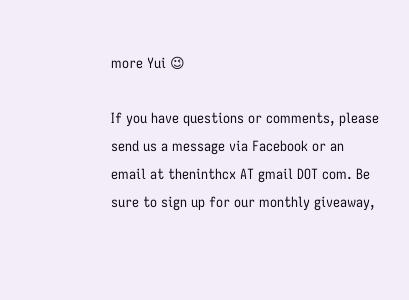more Yui 😉

If you have questions or comments, please send us a message via Facebook or an email at theninthcx AT gmail DOT com. Be sure to sign up for our monthly giveaway,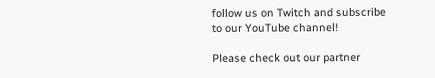follow us on Twitch and subscribe to our YouTube channel!

Please check out our partner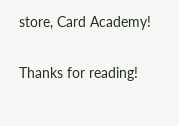store, Card Academy!

Thanks for reading!